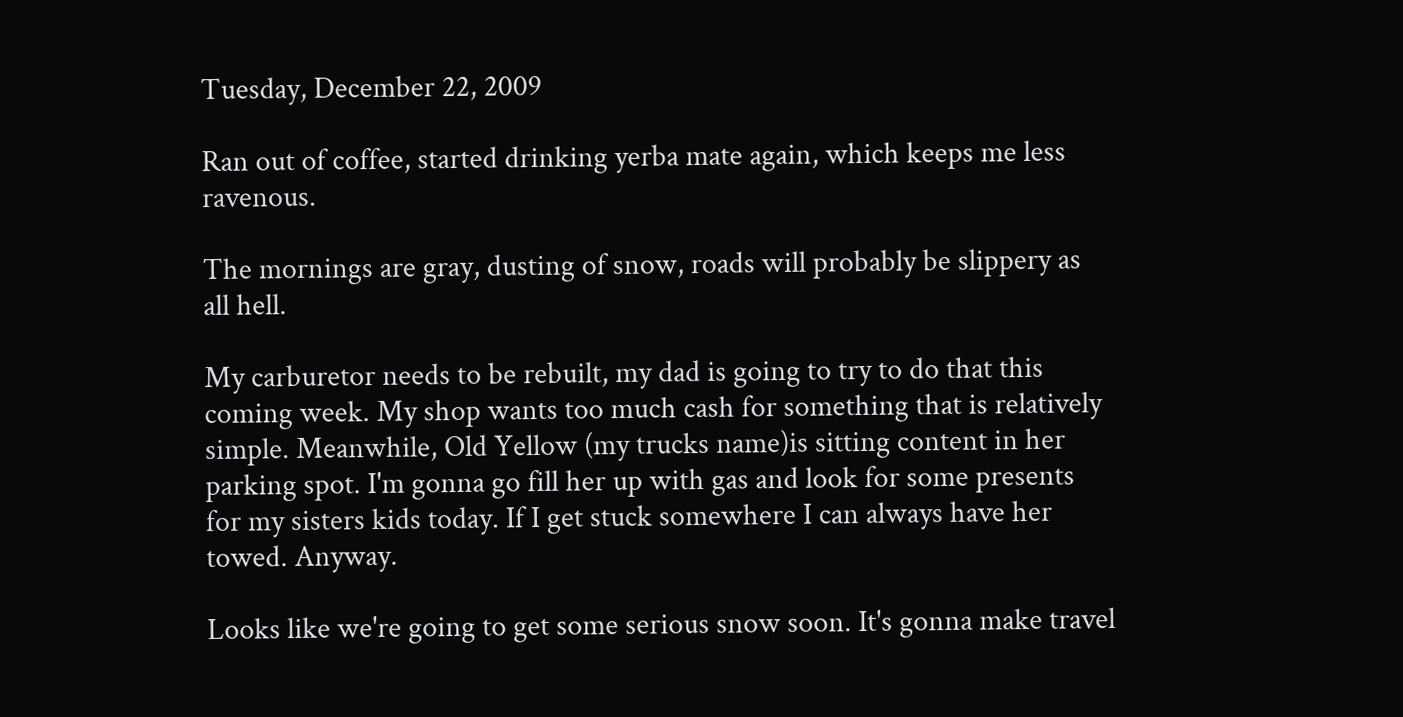Tuesday, December 22, 2009

Ran out of coffee, started drinking yerba mate again, which keeps me less ravenous.

The mornings are gray, dusting of snow, roads will probably be slippery as all hell.

My carburetor needs to be rebuilt, my dad is going to try to do that this coming week. My shop wants too much cash for something that is relatively simple. Meanwhile, Old Yellow (my trucks name)is sitting content in her parking spot. I'm gonna go fill her up with gas and look for some presents for my sisters kids today. If I get stuck somewhere I can always have her towed. Anyway.

Looks like we're going to get some serious snow soon. It's gonna make travel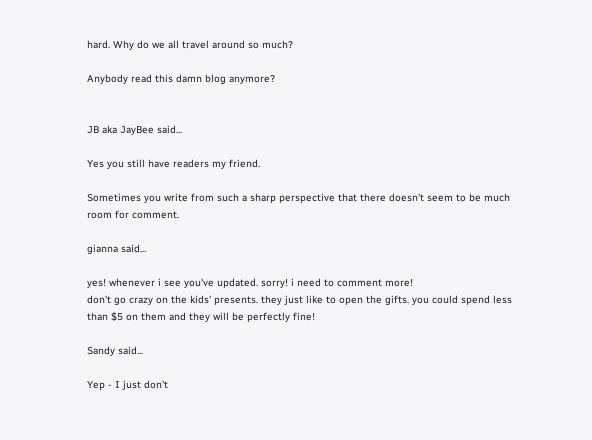hard. Why do we all travel around so much?

Anybody read this damn blog anymore?


JB aka JayBee said...

Yes you still have readers my friend.

Sometimes you write from such a sharp perspective that there doesn't seem to be much room for comment.

gianna said...

yes! whenever i see you've updated. sorry! i need to comment more!
don't go crazy on the kids' presents. they just like to open the gifts. you could spend less than $5 on them and they will be perfectly fine!

Sandy said...

Yep - I just don't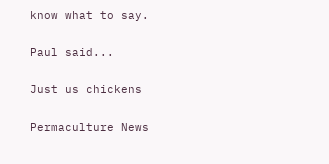know what to say.

Paul said...

Just us chickens

Permaculture News